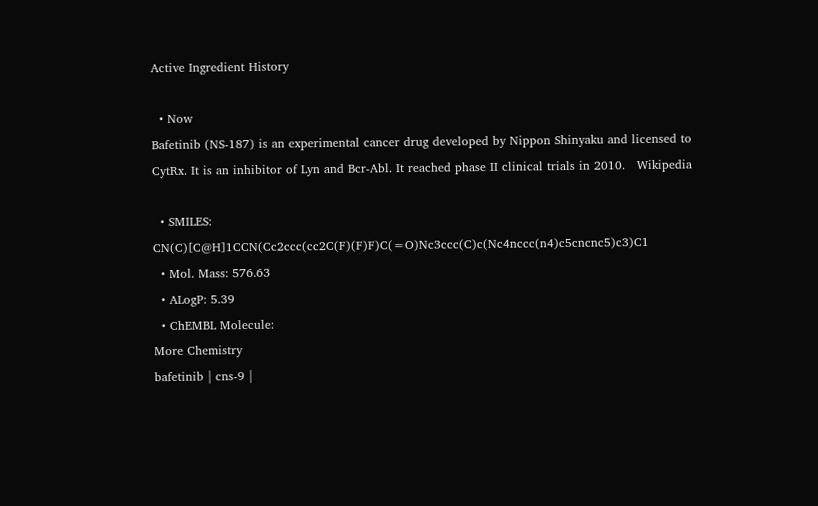Active Ingredient History

  • Now
Bafetinib (NS-187) is an experimental cancer drug developed by Nippon Shinyaku and licensed to CytRx. It is an inhibitor of Lyn and Bcr-Abl. It reached phase II clinical trials in 2010.   Wikipedia

  • SMILES: CN(C)[C@H]1CCN(Cc2ccc(cc2C(F)(F)F)C(=O)Nc3ccc(C)c(Nc4nccc(n4)c5cncnc5)c3)C1
  • Mol. Mass: 576.63
  • ALogP: 5.39
  • ChEMBL Molecule:
More Chemistry
bafetinib | cns-9 |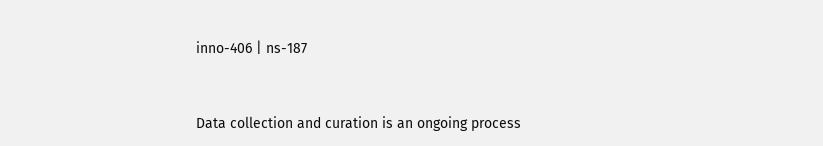inno-406 | ns-187


Data collection and curation is an ongoing process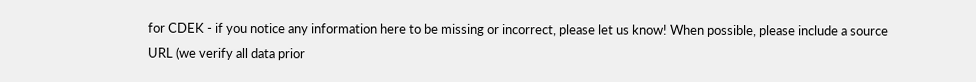for CDEK - if you notice any information here to be missing or incorrect, please let us know! When possible, please include a source URL (we verify all data prior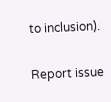to inclusion).

Report issue